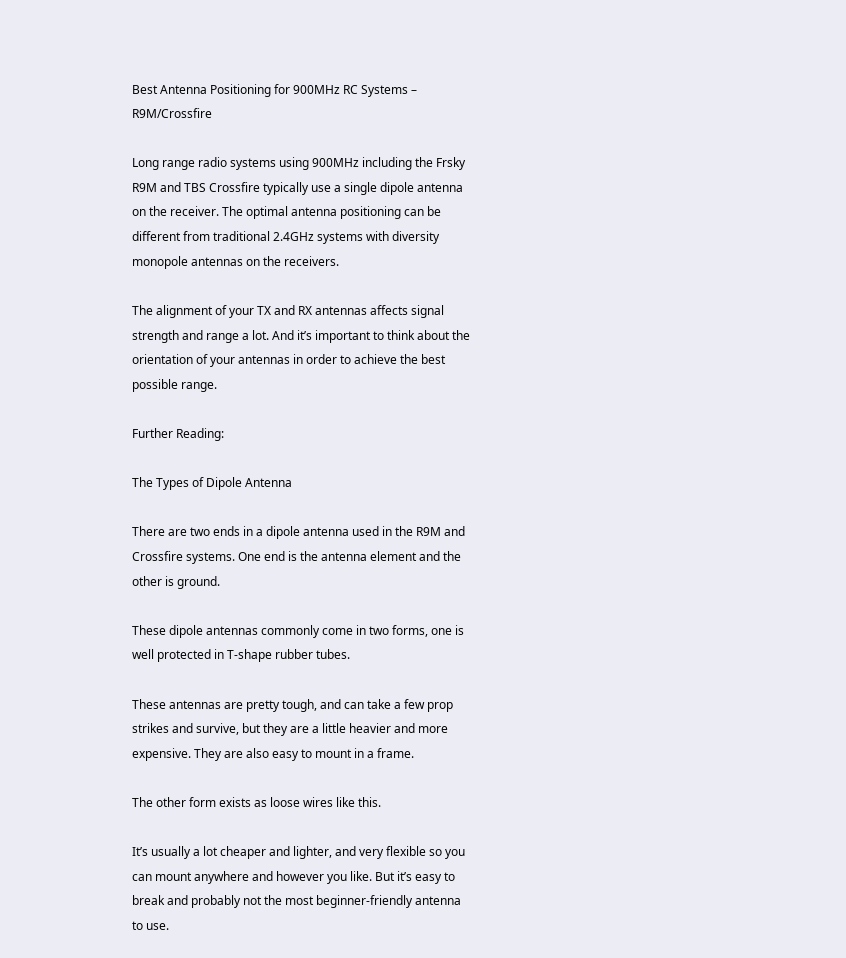Best Antenna Positioning for 900MHz RC Systems – R9M/Crossfire

Long range radio systems using 900MHz including the Frsky R9M and TBS Crossfire typically use a single dipole antenna on the receiver. The optimal antenna positioning can be different from traditional 2.4GHz systems with diversity monopole antennas on the receivers.

The alignment of your TX and RX antennas affects signal strength and range a lot. And it’s important to think about the orientation of your antennas in order to achieve the best possible range.

Further Reading:

The Types of Dipole Antenna

There are two ends in a dipole antenna used in the R9M and Crossfire systems. One end is the antenna element and the other is ground.

These dipole antennas commonly come in two forms, one is well protected in T-shape rubber tubes.

These antennas are pretty tough, and can take a few prop strikes and survive, but they are a little heavier and more expensive. They are also easy to mount in a frame.

The other form exists as loose wires like this.

It’s usually a lot cheaper and lighter, and very flexible so you can mount anywhere and however you like. But it’s easy to break and probably not the most beginner-friendly antenna to use.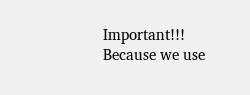Important!!! Because we use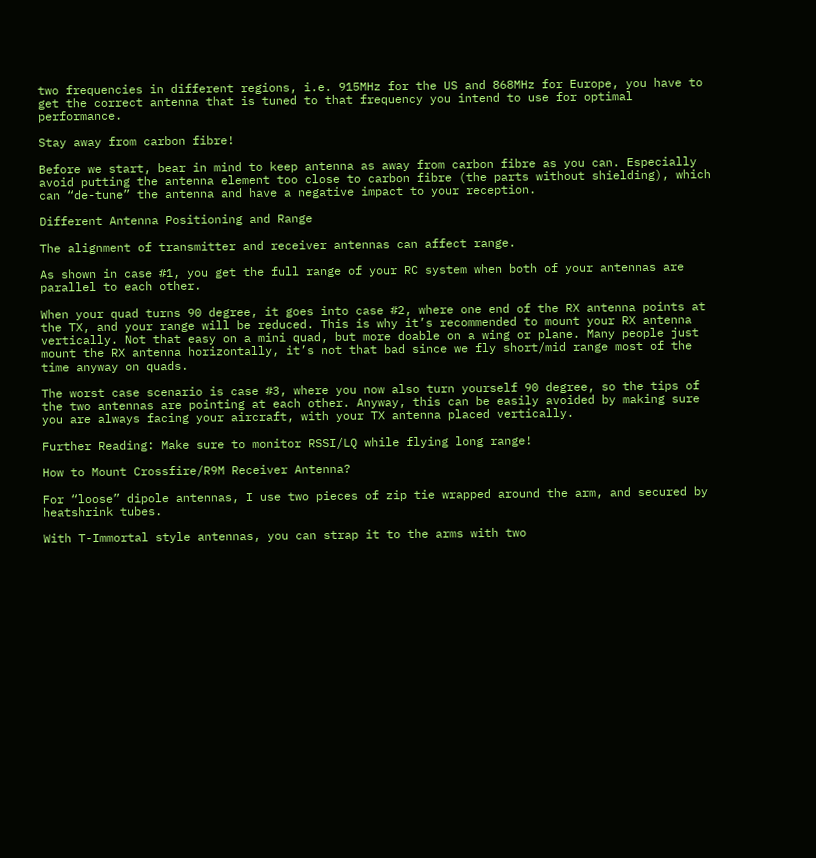two frequencies in different regions, i.e. 915MHz for the US and 868MHz for Europe, you have to get the correct antenna that is tuned to that frequency you intend to use for optimal performance.

Stay away from carbon fibre!

Before we start, bear in mind to keep antenna as away from carbon fibre as you can. Especially avoid putting the antenna element too close to carbon fibre (the parts without shielding), which can “de-tune” the antenna and have a negative impact to your reception.

Different Antenna Positioning and Range

The alignment of transmitter and receiver antennas can affect range.

As shown in case #1, you get the full range of your RC system when both of your antennas are parallel to each other.

When your quad turns 90 degree, it goes into case #2, where one end of the RX antenna points at the TX, and your range will be reduced. This is why it’s recommended to mount your RX antenna vertically. Not that easy on a mini quad, but more doable on a wing or plane. Many people just mount the RX antenna horizontally, it’s not that bad since we fly short/mid range most of the time anyway on quads.

The worst case scenario is case #3, where you now also turn yourself 90 degree, so the tips of the two antennas are pointing at each other. Anyway, this can be easily avoided by making sure you are always facing your aircraft, with your TX antenna placed vertically.

Further Reading: Make sure to monitor RSSI/LQ while flying long range!

How to Mount Crossfire/R9M Receiver Antenna?

For “loose” dipole antennas, I use two pieces of zip tie wrapped around the arm, and secured by heatshrink tubes.

With T-Immortal style antennas, you can strap it to the arms with two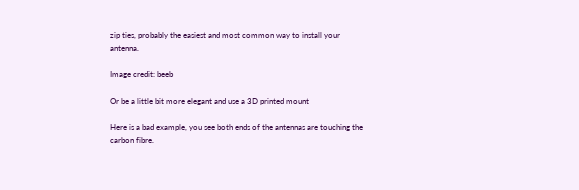zip ties, probably the easiest and most common way to install your antenna.

Image credit: beeb

Or be a little bit more elegant and use a 3D printed mount

Here is a bad example, you see both ends of the antennas are touching the carbon fibre.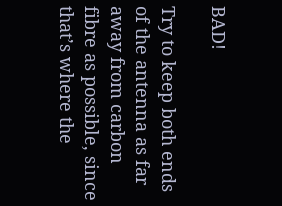BAD!

Try to keep both ends of the antenna as far away from carbon fibre as possible, since that’s where the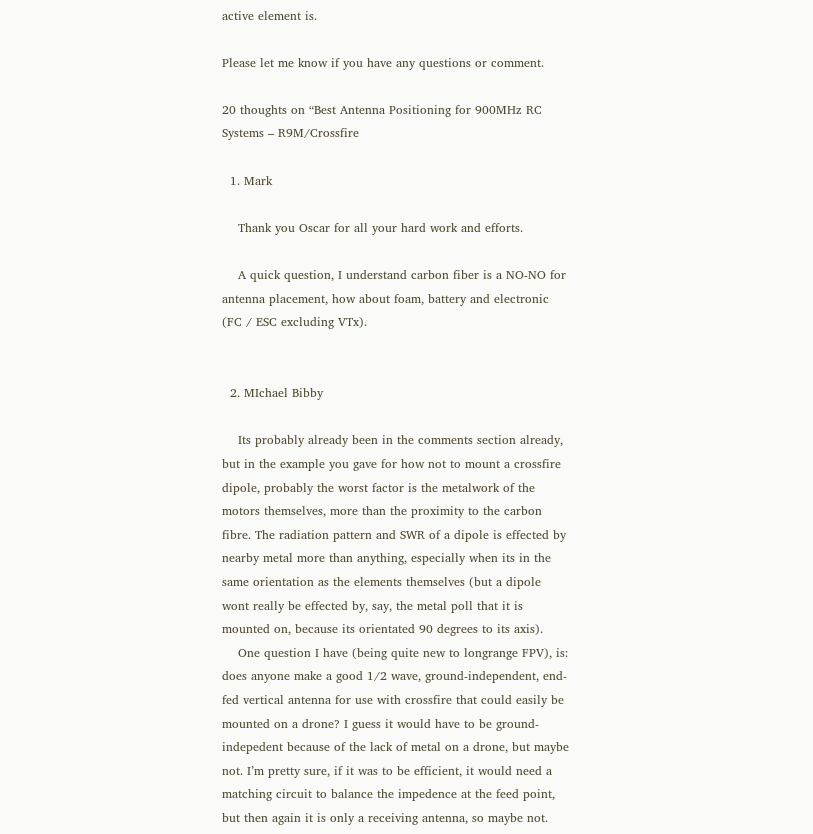active element is.

Please let me know if you have any questions or comment.

20 thoughts on “Best Antenna Positioning for 900MHz RC Systems – R9M/Crossfire

  1. Mark

    Thank you Oscar for all your hard work and efforts.

    A quick question, I understand carbon fiber is a NO-NO for antenna placement, how about foam, battery and electronic (FC / ESC excluding VTx).


  2. MIchael Bibby

    Its probably already been in the comments section already, but in the example you gave for how not to mount a crossfire dipole, probably the worst factor is the metalwork of the motors themselves, more than the proximity to the carbon fibre. The radiation pattern and SWR of a dipole is effected by nearby metal more than anything, especially when its in the same orientation as the elements themselves (but a dipole wont really be effected by, say, the metal poll that it is mounted on, because its orientated 90 degrees to its axis).
    One question I have (being quite new to longrange FPV), is: does anyone make a good 1/2 wave, ground-independent, end-fed vertical antenna for use with crossfire that could easily be mounted on a drone? I guess it would have to be ground-indepedent because of the lack of metal on a drone, but maybe not. I’m pretty sure, if it was to be efficient, it would need a matching circuit to balance the impedence at the feed point, but then again it is only a receiving antenna, so maybe not.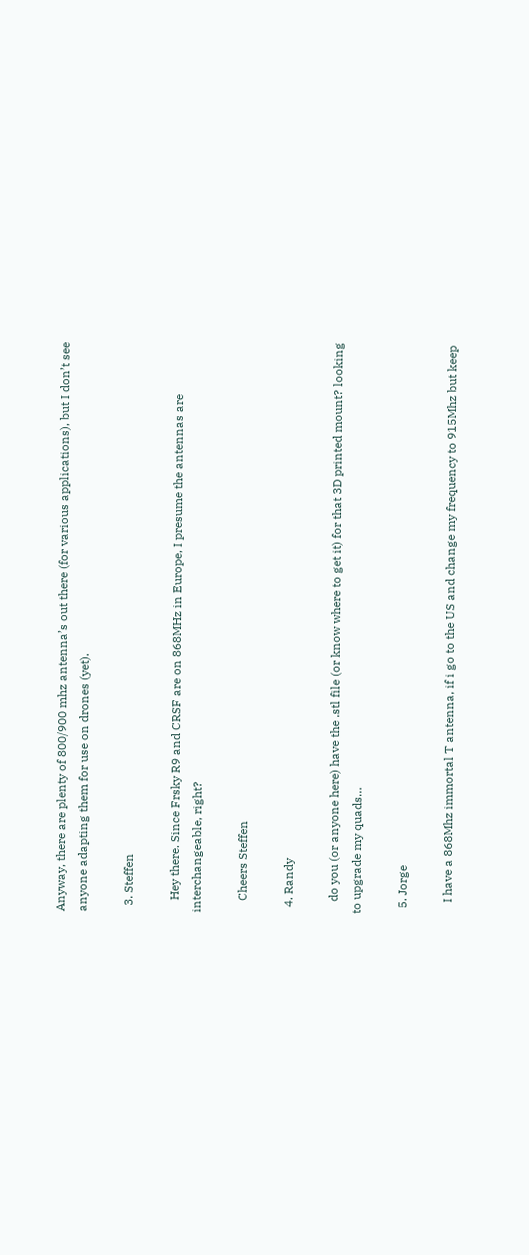Anyway, there are plenty of 800/900 mhz antenna’s out there (for various applications), but I don’t see anyone adapting them for use on drones (yet).

  3. Steffen

    Hey there. Since Frsky R9 and CRSF are on 868MHz in Europe, I presume the antennas are interchangeable, right?

    Cheers Steffen

  4. Randy

    do you (or anyone here) have the .stl file (or know where to get it) for that 3D printed mount? looking to upgrade my quads…

  5. Jorge

    I have a 868Mhz immortal T antenna, if i go to the US and change my frequency to 915Mhz but keep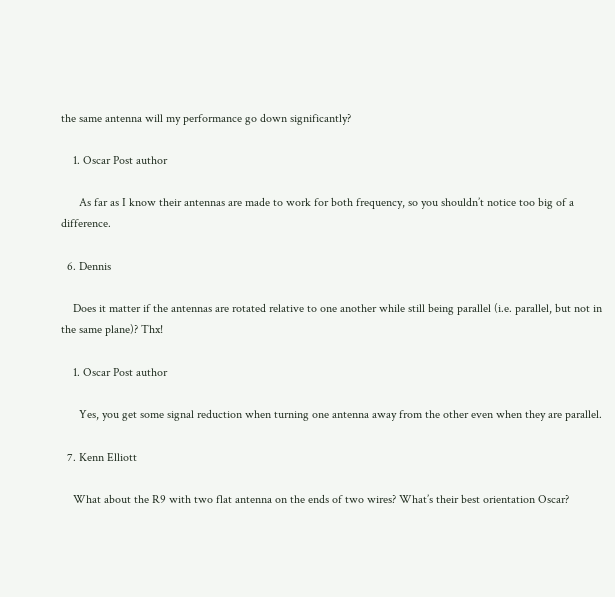the same antenna will my performance go down significantly?

    1. Oscar Post author

      As far as I know their antennas are made to work for both frequency, so you shouldn’t notice too big of a difference.

  6. Dennis

    Does it matter if the antennas are rotated relative to one another while still being parallel (i.e. parallel, but not in the same plane)? Thx!

    1. Oscar Post author

      Yes, you get some signal reduction when turning one antenna away from the other even when they are parallel.

  7. Kenn Elliott

    What about the R9 with two flat antenna on the ends of two wires? What’s their best orientation Oscar?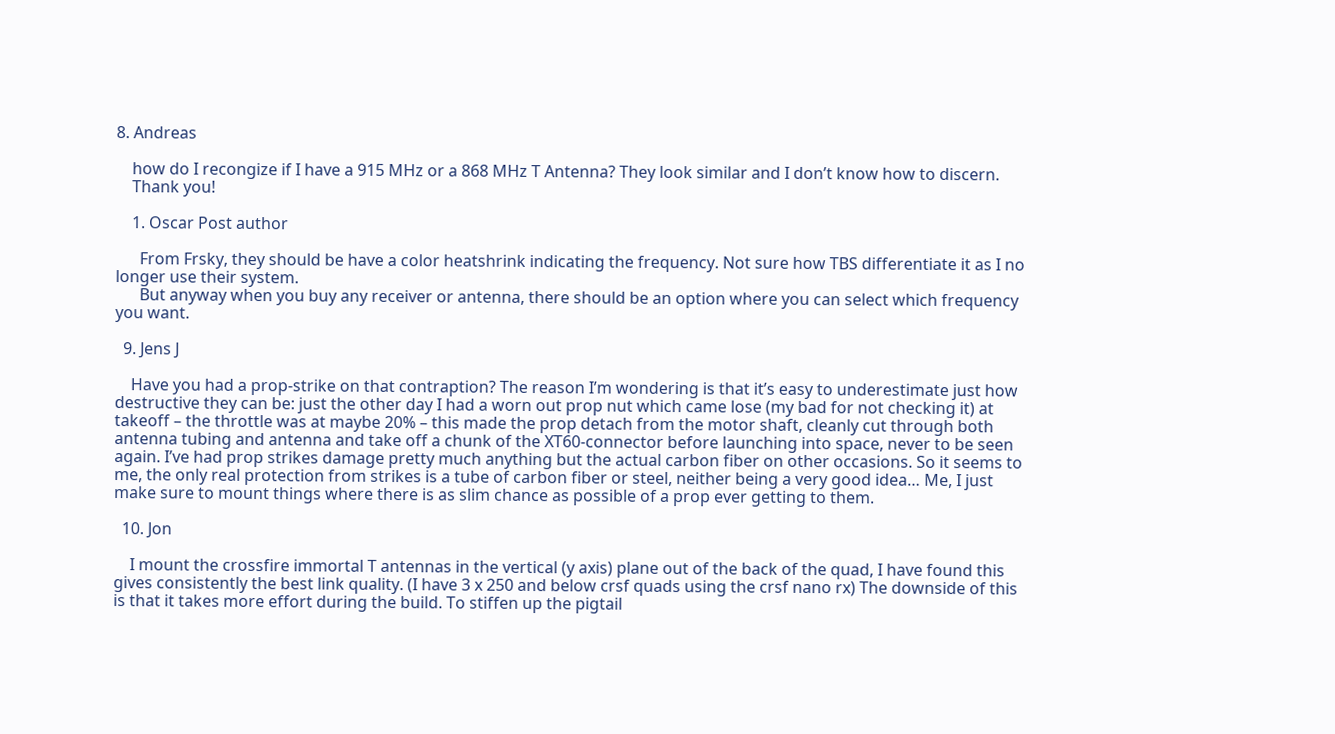8. Andreas

    how do I recongize if I have a 915 MHz or a 868 MHz T Antenna? They look similar and I don’t know how to discern.
    Thank you!

    1. Oscar Post author

      From Frsky, they should be have a color heatshrink indicating the frequency. Not sure how TBS differentiate it as I no longer use their system.
      But anyway when you buy any receiver or antenna, there should be an option where you can select which frequency you want.

  9. Jens J

    Have you had a prop-strike on that contraption? The reason I’m wondering is that it’s easy to underestimate just how destructive they can be: just the other day I had a worn out prop nut which came lose (my bad for not checking it) at takeoff – the throttle was at maybe 20% – this made the prop detach from the motor shaft, cleanly cut through both antenna tubing and antenna and take off a chunk of the XT60-connector before launching into space, never to be seen again. I’ve had prop strikes damage pretty much anything but the actual carbon fiber on other occasions. So it seems to me, the only real protection from strikes is a tube of carbon fiber or steel, neither being a very good idea… Me, I just make sure to mount things where there is as slim chance as possible of a prop ever getting to them.

  10. Jon

    I mount the crossfire immortal T antennas in the vertical (y axis) plane out of the back of the quad, I have found this gives consistently the best link quality. (I have 3 x 250 and below crsf quads using the crsf nano rx) The downside of this is that it takes more effort during the build. To stiffen up the pigtail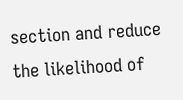section and reduce the likelihood of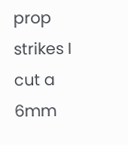prop strikes I cut a 6mm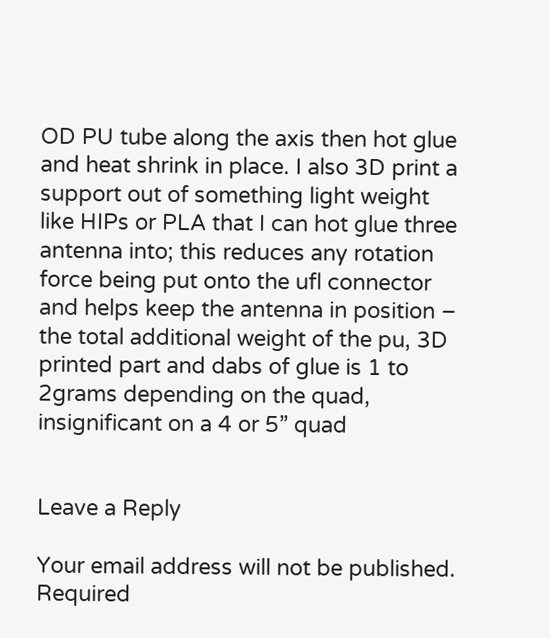OD PU tube along the axis then hot glue and heat shrink in place. I also 3D print a support out of something light weight like HIPs or PLA that I can hot glue three antenna into; this reduces any rotation force being put onto the ufl connector and helps keep the antenna in position – the total additional weight of the pu, 3D printed part and dabs of glue is 1 to 2grams depending on the quad, insignificant on a 4 or 5” quad


Leave a Reply

Your email address will not be published. Required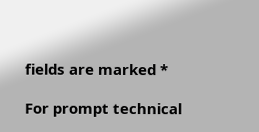fields are marked *

For prompt technical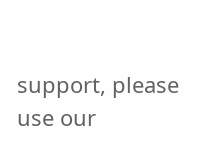support, please use our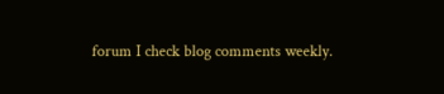forum I check blog comments weekly.